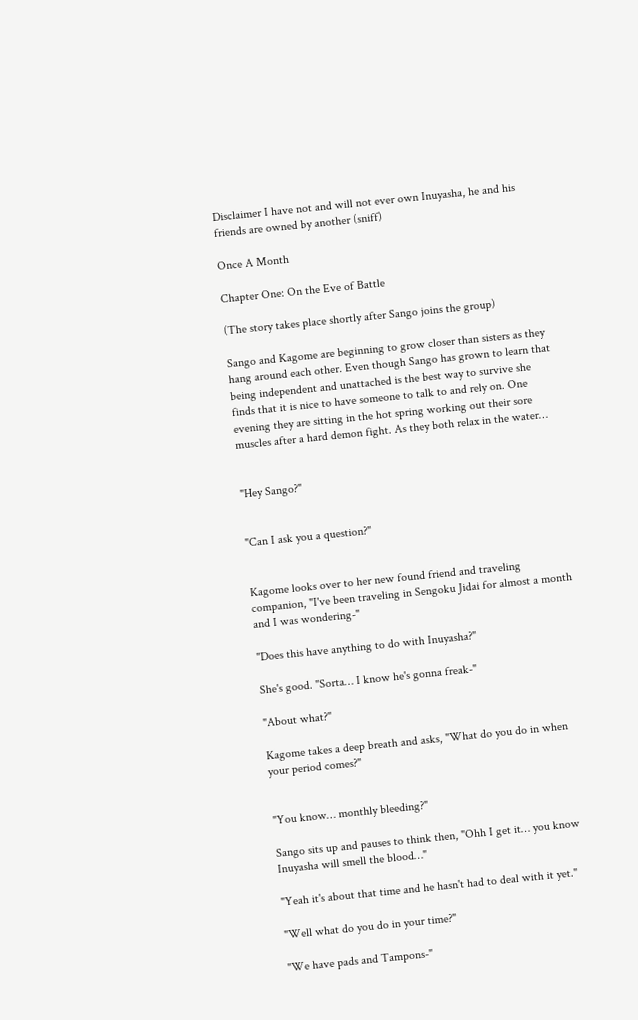Disclaimer I have not and will not ever own Inuyasha, he and his friends are owned by another (sniff)

Once A Month

Chapter One: On the Eve of Battle

(The story takes place shortly after Sango joins the group)

Sango and Kagome are beginning to grow closer than sisters as they hang around each other. Even though Sango has grown to learn that being independent and unattached is the best way to survive she finds that it is nice to have someone to talk to and rely on. One evening they are sitting in the hot spring working out their sore muscles after a hard demon fight. As they both relax in the water…


"Hey Sango?"


"Can I ask you a question?"


Kagome looks over to her new found friend and traveling companion, "I've been traveling in Sengoku Jidai for almost a month and I was wondering-"

"Does this have anything to do with Inuyasha?"

She's good. "Sorta… I know he's gonna freak-"

"About what?"

Kagome takes a deep breath and asks, "What do you do in when your period comes?"


"You know… monthly bleeding?"

Sango sits up and pauses to think then, "Ohh I get it… you know Inuyasha will smell the blood…"

"Yeah it's about that time and he hasn't had to deal with it yet."

"Well what do you do in your time?"

"We have pads and Tampons-"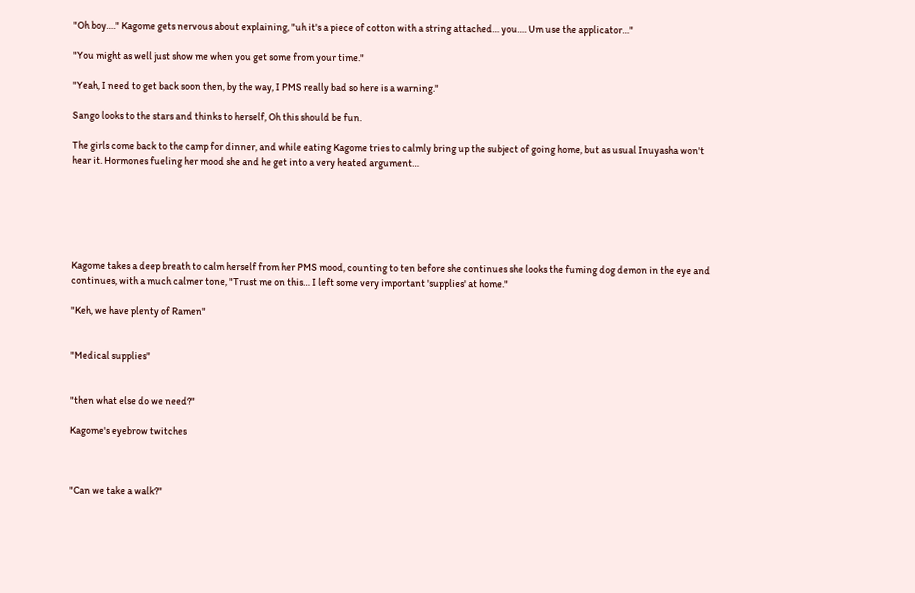"Oh boy…." Kagome gets nervous about explaining, "uh it's a piece of cotton with a string attached… you…. Um use the applicator…"

"You might as well just show me when you get some from your time."

"Yeah, I need to get back soon then, by the way, I PMS really bad so here is a warning."

Sango looks to the stars and thinks to herself, Oh this should be fun.

The girls come back to the camp for dinner, and while eating Kagome tries to calmly bring up the subject of going home, but as usual Inuyasha won't hear it. Hormones fueling her mood she and he get into a very heated argument…






Kagome takes a deep breath to calm herself from her PMS mood, counting to ten before she continues she looks the fuming dog demon in the eye and continues, with a much calmer tone, "Trust me on this… I left some very important 'supplies' at home."

"Keh, we have plenty of Ramen"


"Medical supplies"


"then what else do we need?"

Kagome's eyebrow twitches



"Can we take a walk?"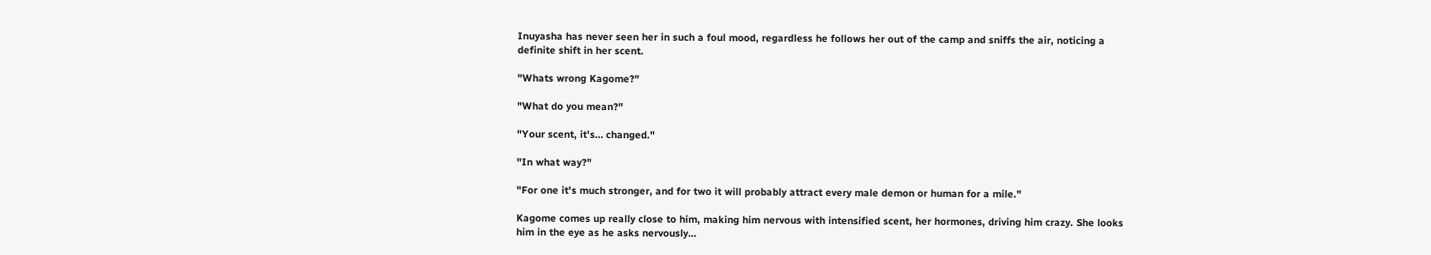Inuyasha has never seen her in such a foul mood, regardless he follows her out of the camp and sniffs the air, noticing a definite shift in her scent.

"Whats wrong Kagome?"

"What do you mean?"

"Your scent, it's… changed."

"In what way?"

"For one it's much stronger, and for two it will probably attract every male demon or human for a mile."

Kagome comes up really close to him, making him nervous with intensified scent, her hormones, driving him crazy. She looks him in the eye as he asks nervously…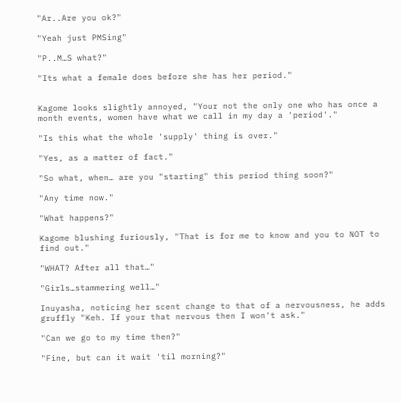"Ar..Are you ok?"

"Yeah just PMSing"

"P..M…S what?"

"Its what a female does before she has her period."


Kagome looks slightly annoyed, "Your not the only one who has once a month events, women have what we call in my day a 'period'."

"Is this what the whole 'supply' thing is over."

"Yes, as a matter of fact."

"So what, when… are you "starting" this period thing soon?"

"Any time now."

"What happens?"

Kagome blushing furiously, "That is for me to know and you to NOT to find out."

"WHAT? After all that…"

"Girls…stammering well…"

Inuyasha, noticing her scent change to that of a nervousness, he adds gruffly "Keh. If your that nervous then I won't ask."

"Can we go to my time then?"

"Fine, but can it wait 'til morning?"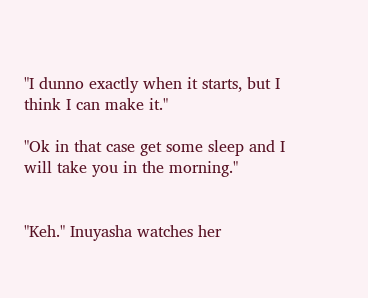"I dunno exactly when it starts, but I think I can make it."

"Ok in that case get some sleep and I will take you in the morning."


"Keh." Inuyasha watches her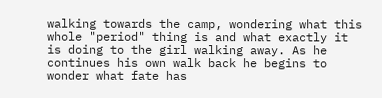walking towards the camp, wondering what this whole "period" thing is and what exactly it is doing to the girl walking away. As he continues his own walk back he begins to wonder what fate has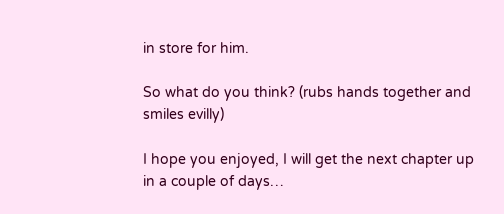in store for him.

So what do you think? (rubs hands together and smiles evilly)

I hope you enjoyed, I will get the next chapter up in a couple of days…